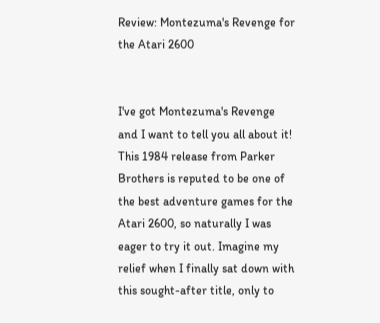Review: Montezuma's Revenge for the Atari 2600


I've got Montezuma's Revenge and I want to tell you all about it! This 1984 release from Parker Brothers is reputed to be one of the best adventure games for the Atari 2600, so naturally I was eager to try it out. Imagine my relief when I finally sat down with this sought-after title, only to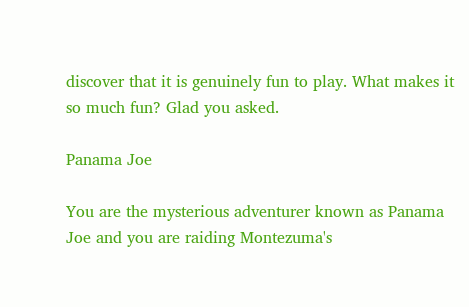discover that it is genuinely fun to play. What makes it so much fun? Glad you asked.

Panama Joe

You are the mysterious adventurer known as Panama Joe and you are raiding Montezuma's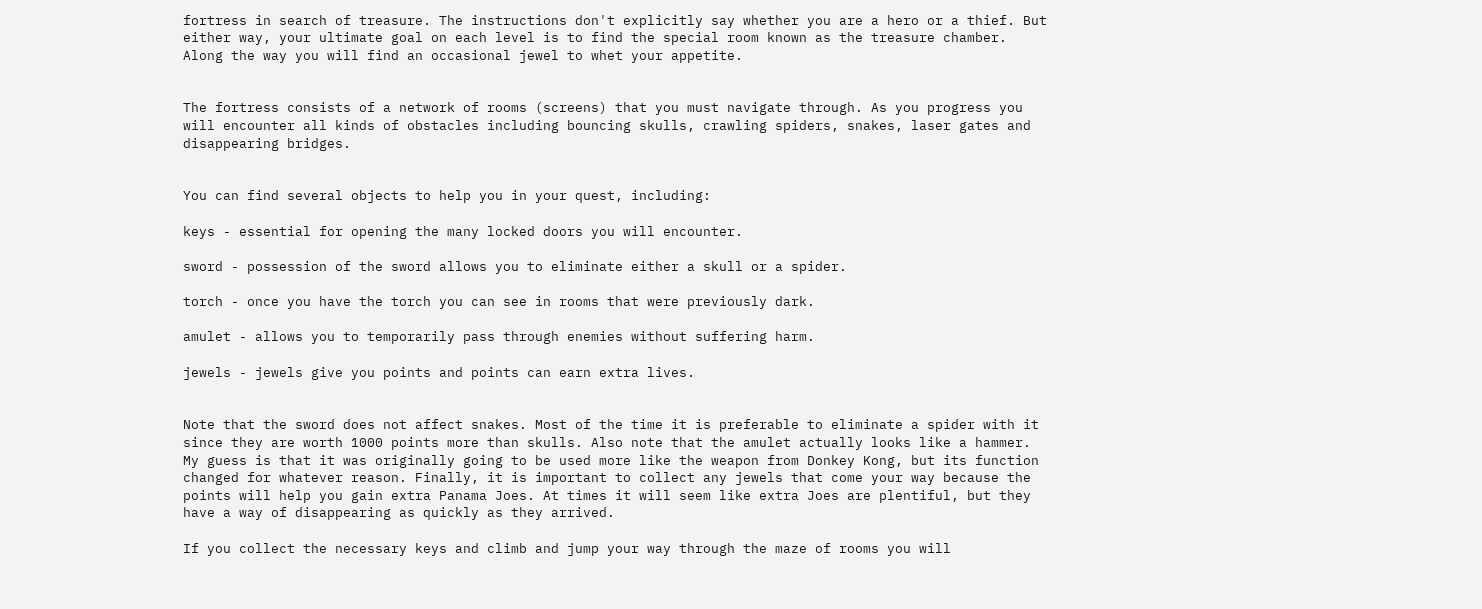fortress in search of treasure. The instructions don't explicitly say whether you are a hero or a thief. But either way, your ultimate goal on each level is to find the special room known as the treasure chamber. Along the way you will find an occasional jewel to whet your appetite.


The fortress consists of a network of rooms (screens) that you must navigate through. As you progress you will encounter all kinds of obstacles including bouncing skulls, crawling spiders, snakes, laser gates and disappearing bridges.


You can find several objects to help you in your quest, including:

keys - essential for opening the many locked doors you will encounter.

sword - possession of the sword allows you to eliminate either a skull or a spider.

torch - once you have the torch you can see in rooms that were previously dark.

amulet - allows you to temporarily pass through enemies without suffering harm.

jewels - jewels give you points and points can earn extra lives.


Note that the sword does not affect snakes. Most of the time it is preferable to eliminate a spider with it since they are worth 1000 points more than skulls. Also note that the amulet actually looks like a hammer. My guess is that it was originally going to be used more like the weapon from Donkey Kong, but its function changed for whatever reason. Finally, it is important to collect any jewels that come your way because the points will help you gain extra Panama Joes. At times it will seem like extra Joes are plentiful, but they have a way of disappearing as quickly as they arrived.

If you collect the necessary keys and climb and jump your way through the maze of rooms you will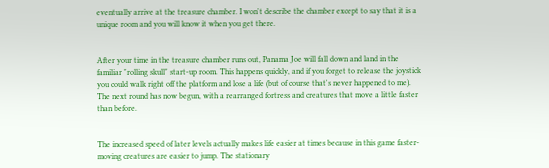eventually arrive at the treasure chamber. I won't describe the chamber except to say that it is a unique room and you will know it when you get there.


After your time in the treasure chamber runs out, Panama Joe will fall down and land in the familiar "rolling skull" start-up room. This happens quickly, and if you forget to release the joystick you could walk right off the platform and lose a life (but of course that's never happened to me). The next round has now begun, with a rearranged fortress and creatures that move a little faster than before.


The increased speed of later levels actually makes life easier at times because in this game faster-moving creatures are easier to jump. The stationary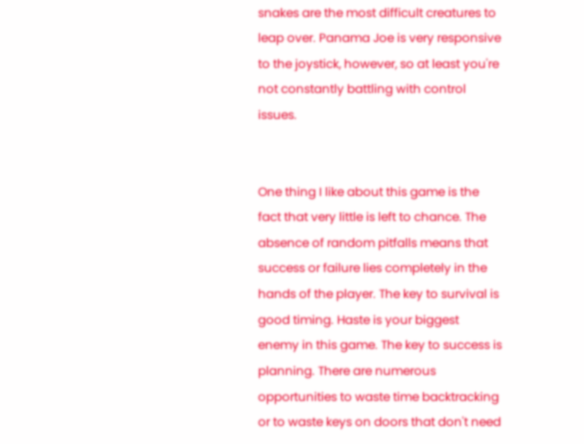snakes are the most difficult creatures to leap over. Panama Joe is very responsive to the joystick, however, so at least you're not constantly battling with control issues.


One thing I like about this game is the fact that very little is left to chance. The absence of random pitfalls means that success or failure lies completely in the hands of the player. The key to survival is good timing. Haste is your biggest enemy in this game. The key to success is planning. There are numerous opportunities to waste time backtracking or to waste keys on doors that don't need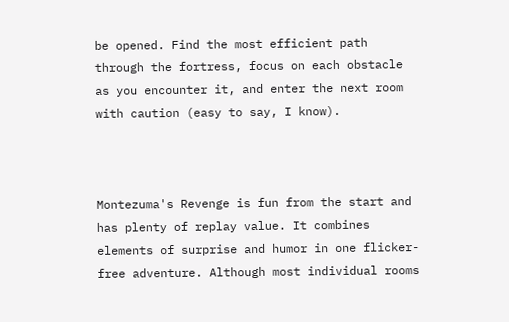be opened. Find the most efficient path through the fortress, focus on each obstacle as you encounter it, and enter the next room with caution (easy to say, I know).



Montezuma's Revenge is fun from the start and has plenty of replay value. It combines elements of surprise and humor in one flicker-free adventure. Although most individual rooms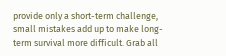provide only a short-term challenge, small mistakes add up to make long-term survival more difficult. Grab all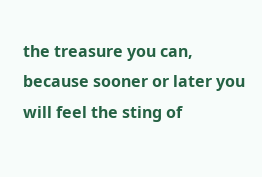the treasure you can, because sooner or later you will feel the sting of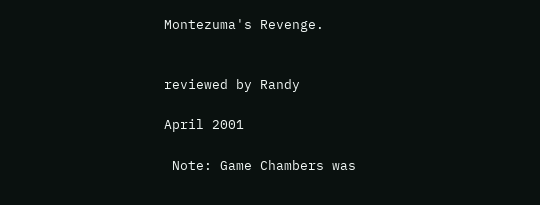Montezuma's Revenge.


reviewed by Randy

April 2001

 Note: Game Chambers was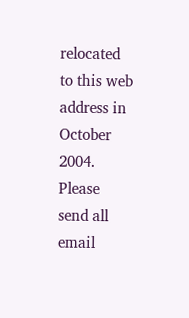relocated to this web address in October 2004. Please send all email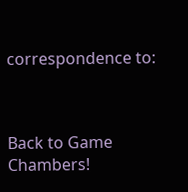correspondence to:



Back to Game Chambers!